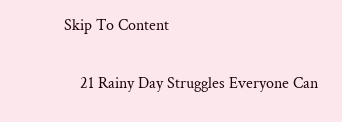Skip To Content

    21 Rainy Day Struggles Everyone Can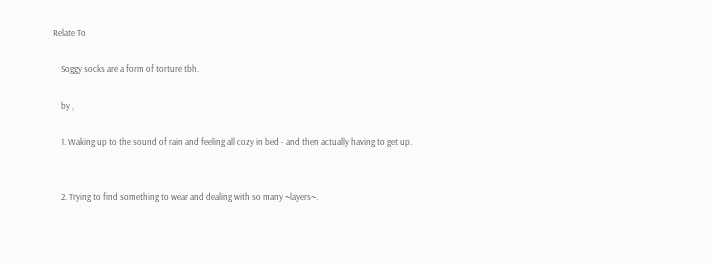Relate To

    Soggy socks are a form of torture tbh.

    by ,

    1. Waking up to the sound of rain and feeling all cozy in bed - and then actually having to get up.


    2. Trying to find something to wear and dealing with so many ~layers~.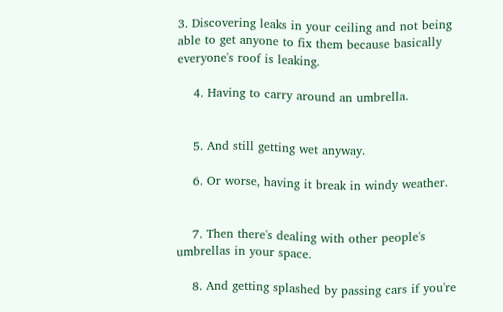3. Discovering leaks in your ceiling and not being able to get anyone to fix them because basically everyone's roof is leaking.

    4. Having to carry around an umbrella.


    5. And still getting wet anyway.

    6. Or worse, having it break in windy weather.


    7. Then there's dealing with other people's umbrellas in your space.

    8. And getting splashed by passing cars if you're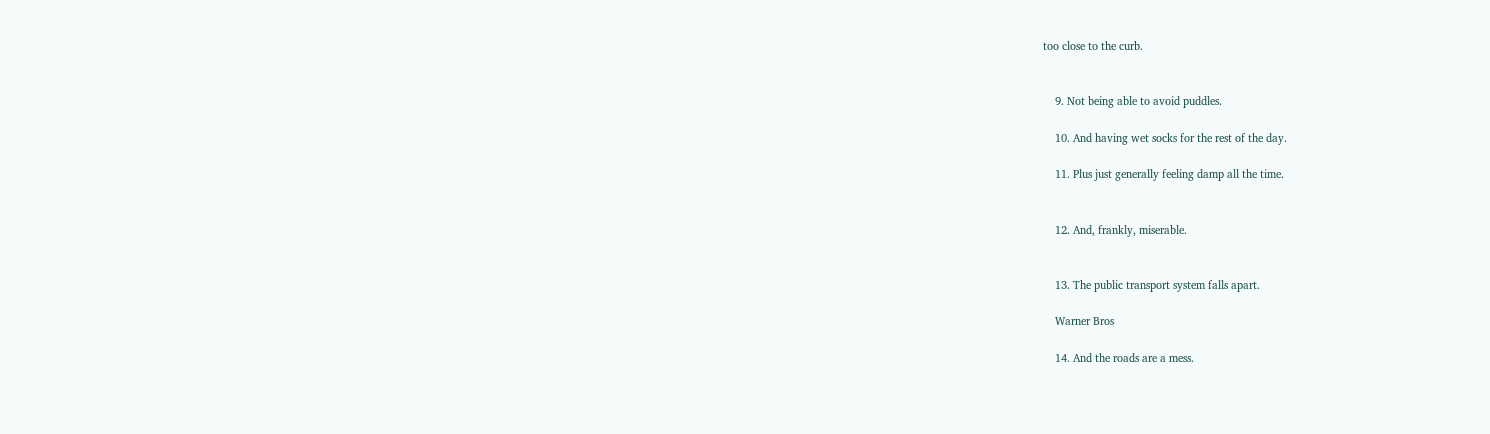too close to the curb.


    9. Not being able to avoid puddles.

    10. And having wet socks for the rest of the day.

    11. Plus just generally feeling damp all the time.


    12. And, frankly, miserable.


    13. The public transport system falls apart.

    Warner Bros

    14. And the roads are a mess.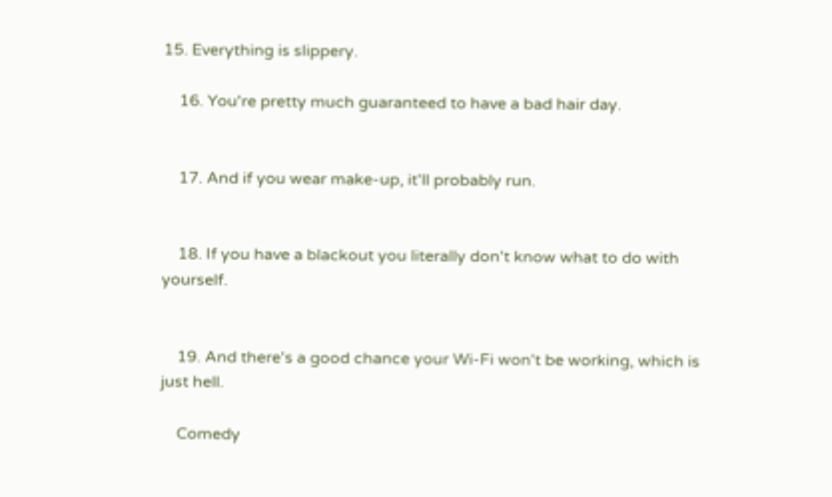15. Everything is slippery.

    16. You're pretty much guaranteed to have a bad hair day.


    17. And if you wear make-up, it'll probably run.


    18. If you have a blackout you literally don't know what to do with yourself.


    19. And there's a good chance your Wi-Fi won't be working, which is just hell.

    Comedy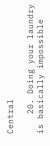Central

    20. Doing your laundry is basically impossible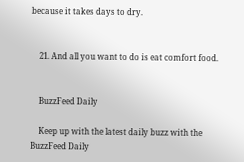because it takes days to dry.


    21. And all you want to do is eat comfort food.


    BuzzFeed Daily

    Keep up with the latest daily buzz with the BuzzFeed Daily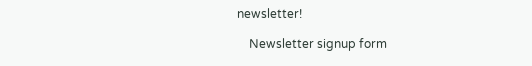newsletter!

    Newsletter signup form